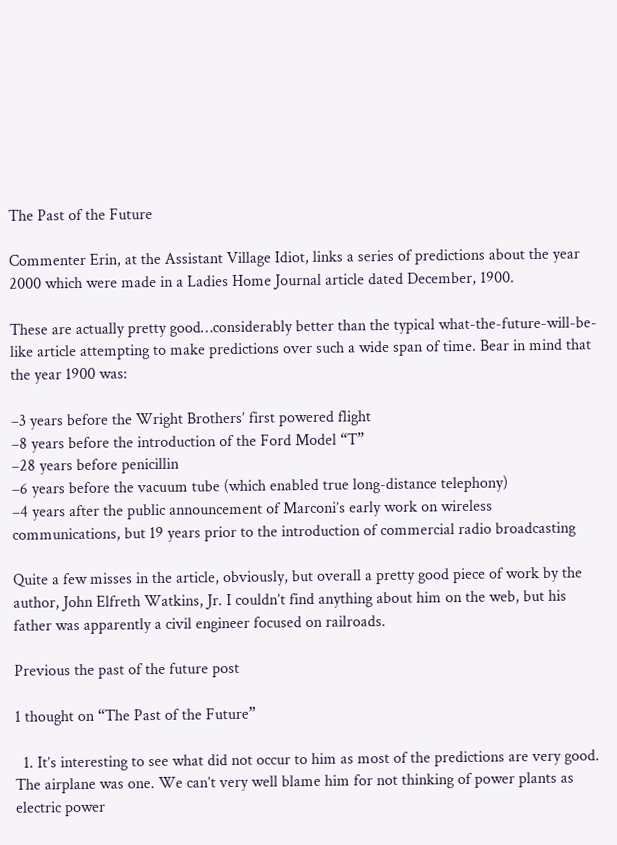The Past of the Future

Commenter Erin, at the Assistant Village Idiot, links a series of predictions about the year 2000 which were made in a Ladies Home Journal article dated December, 1900.

These are actually pretty good…considerably better than the typical what-the-future-will-be-like article attempting to make predictions over such a wide span of time. Bear in mind that the year 1900 was:

–3 years before the Wright Brothers’ first powered flight
–8 years before the introduction of the Ford Model “T”
–28 years before penicillin
–6 years before the vacuum tube (which enabled true long-distance telephony)
–4 years after the public announcement of Marconi’s early work on wireless communications, but 19 years prior to the introduction of commercial radio broadcasting

Quite a few misses in the article, obviously, but overall a pretty good piece of work by the author, John Elfreth Watkins, Jr. I couldn’t find anything about him on the web, but his father was apparently a civil engineer focused on railroads.

Previous the past of the future post

1 thought on “The Past of the Future”

  1. It’s interesting to see what did not occur to him as most of the predictions are very good. The airplane was one. We can’t very well blame him for not thinking of power plants as electric power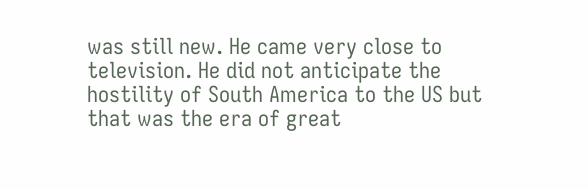was still new. He came very close to television. He did not anticipate the hostility of South America to the US but that was the era of great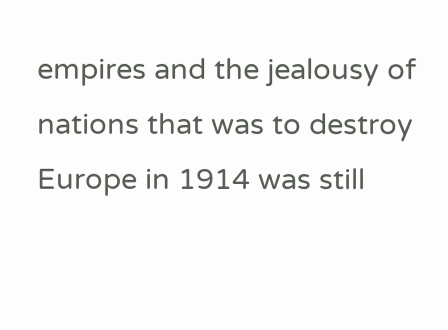empires and the jealousy of nations that was to destroy Europe in 1914 was still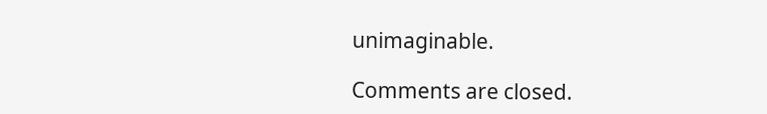unimaginable.

Comments are closed.